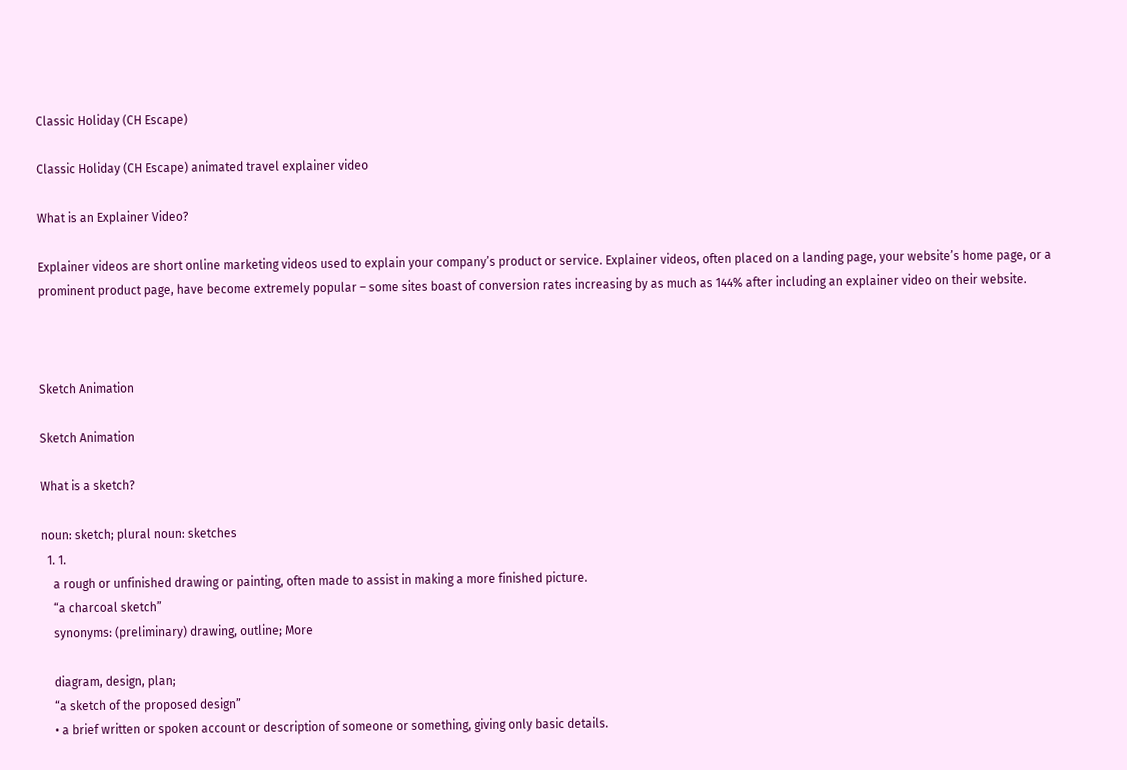Classic Holiday (CH Escape)

Classic Holiday (CH Escape) animated travel explainer video

What is an Explainer Video?

Explainer videos are short online marketing videos used to explain your company’s product or service. Explainer videos, often placed on a landing page, your website’s home page, or a prominent product page, have become extremely popular – some sites boast of conversion rates increasing by as much as 144% after including an explainer video on their website.



Sketch Animation

Sketch Animation

What is a sketch?

noun: sketch; plural noun: sketches
  1. 1.
    a rough or unfinished drawing or painting, often made to assist in making a more finished picture.
    “a charcoal sketch”
    synonyms: (preliminary) drawing, outline; More

    diagram, design, plan;
    “a sketch of the proposed design”
    • a brief written or spoken account or description of someone or something, giving only basic details.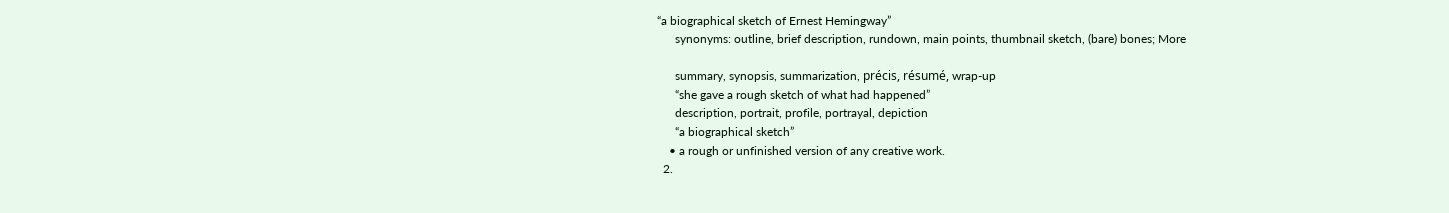“a biographical sketch of Ernest Hemingway”
      synonyms: outline, brief description, rundown, main points, thumbnail sketch, (bare) bones; More

      summary, synopsis, summarization, précis, résumé, wrap-up
      “she gave a rough sketch of what had happened”
      description, portrait, profile, portrayal, depiction
      “a biographical sketch”
    • a rough or unfinished version of any creative work.
  2.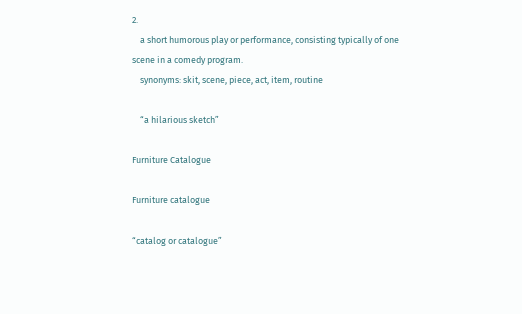2.
    a short humorous play or performance, consisting typically of one scene in a comedy program.
    synonyms: skit, scene, piece, act, item, routine

    “a hilarious sketch”

Furniture Catalogue

Furniture catalogue

“catalog or catalogue”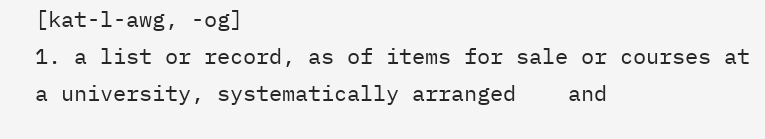[kat-l-awg, -og]
1. a list or record, as of items for sale or courses at a university, systematically arranged    and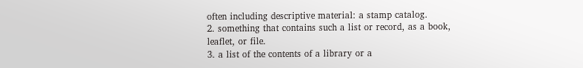often including descriptive material: a stamp catalog.
2. something that contains such a list or record, as a book, leaflet, or file.
3. a list of the contents of a library or a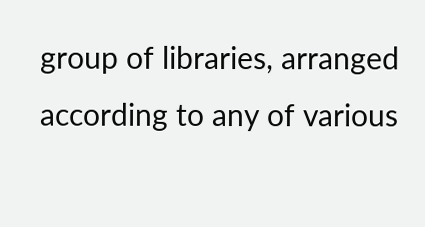group of libraries, arranged according to any of various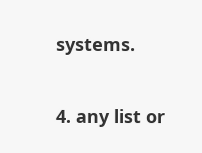systems.

4. any list or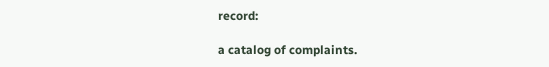record:

a catalog of complaints.